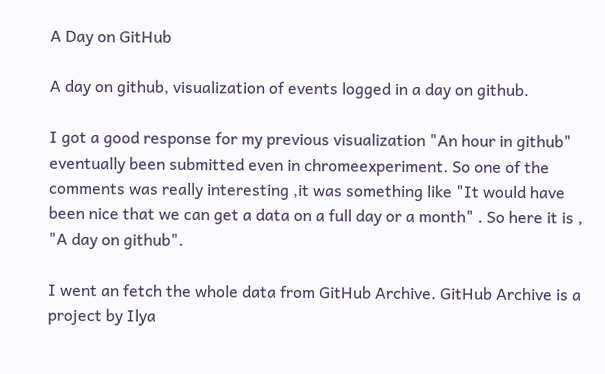A Day on GitHub

A day on github, visualization of events logged in a day on github.

I got a good response for my previous visualization "An hour in github" eventually been submitted even in chromeexperiment. So one of the comments was really interesting ,it was something like "It would have been nice that we can get a data on a full day or a month" . So here it is , "A day on github".

I went an fetch the whole data from GitHub Archive. GitHub Archive is a project by Ilya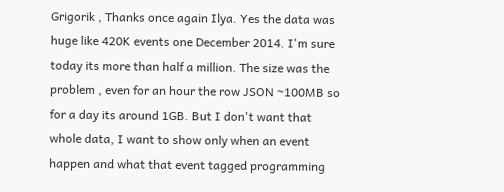Grigorik , Thanks once again Ilya. Yes the data was huge like 420K events one December 2014. I'm sure today its more than half a million. The size was the problem , even for an hour the row JSON ~100MB so for a day its around 1GB. But I don't want that whole data, I want to show only when an event happen and what that event tagged programming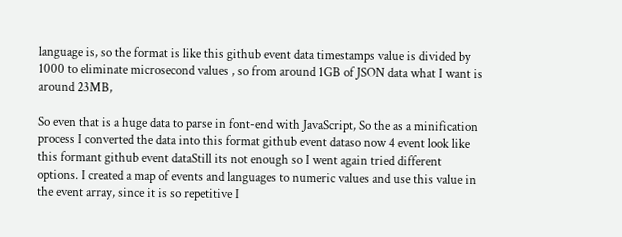language is, so the format is like this github event data timestamps value is divided by 1000 to eliminate microsecond values , so from around 1GB of JSON data what I want is around 23MB,

So even that is a huge data to parse in font-end with JavaScript, So the as a minification process I converted the data into this format github event dataso now 4 event look like this formant github event dataStill its not enough so I went again tried different options. I created a map of events and languages to numeric values and use this value in the event array, since it is so repetitive I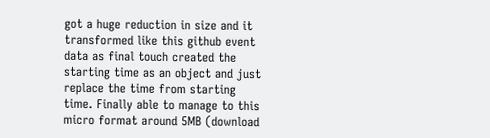got a huge reduction in size and it transformed like this github event data as final touch created the starting time as an object and just replace the time from starting time. Finally able to manage to this micro format around 5MB (download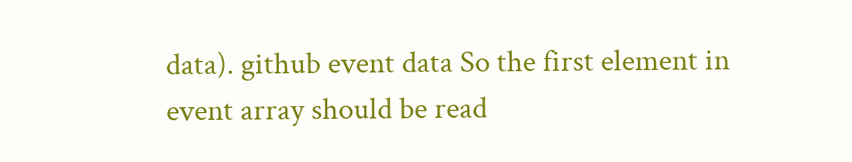data). github event data So the first element in event array should be read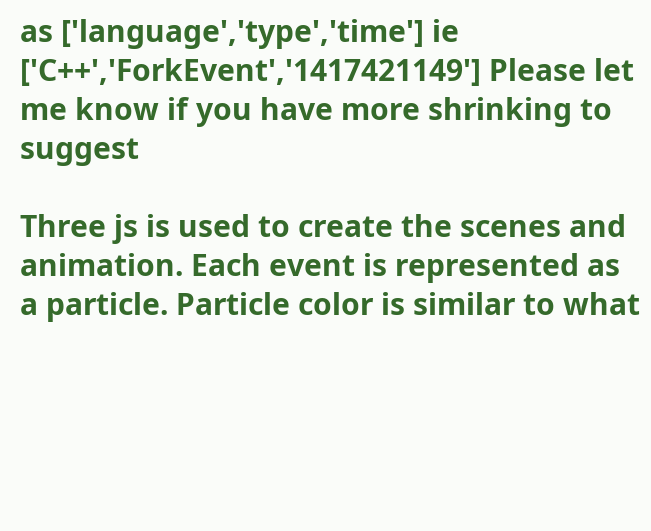as ['language','type','time'] ie ['C++','ForkEvent','1417421149'] Please let me know if you have more shrinking to suggest

Three js is used to create the scenes and animation. Each event is represented as a particle. Particle color is similar to what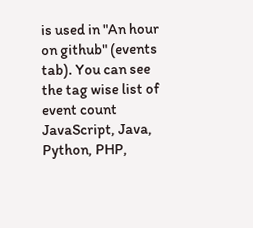is used in "An hour on github" (events tab). You can see the tag wise list of event count JavaScript, Java, Python, PHP,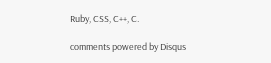Ruby, CSS, C++, C.

comments powered by Disqus